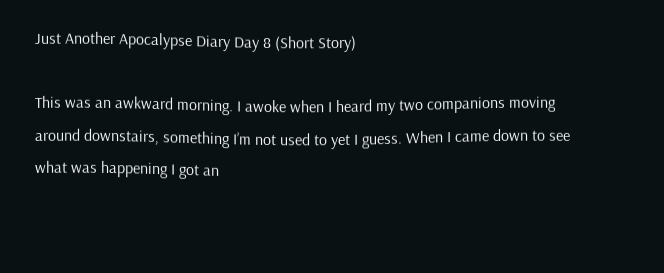Just Another Apocalypse Diary Day 8 (Short Story)

This was an awkward morning. I awoke when I heard my two companions moving around downstairs, something I’m not used to yet I guess. When I came down to see what was happening I got an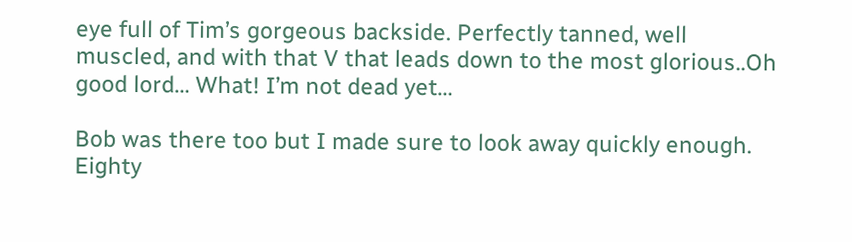eye full of Tim’s gorgeous backside. Perfectly tanned, well muscled, and with that V that leads down to the most glorious..Oh good lord… What! I’m not dead yet…

Bob was there too but I made sure to look away quickly enough. Eighty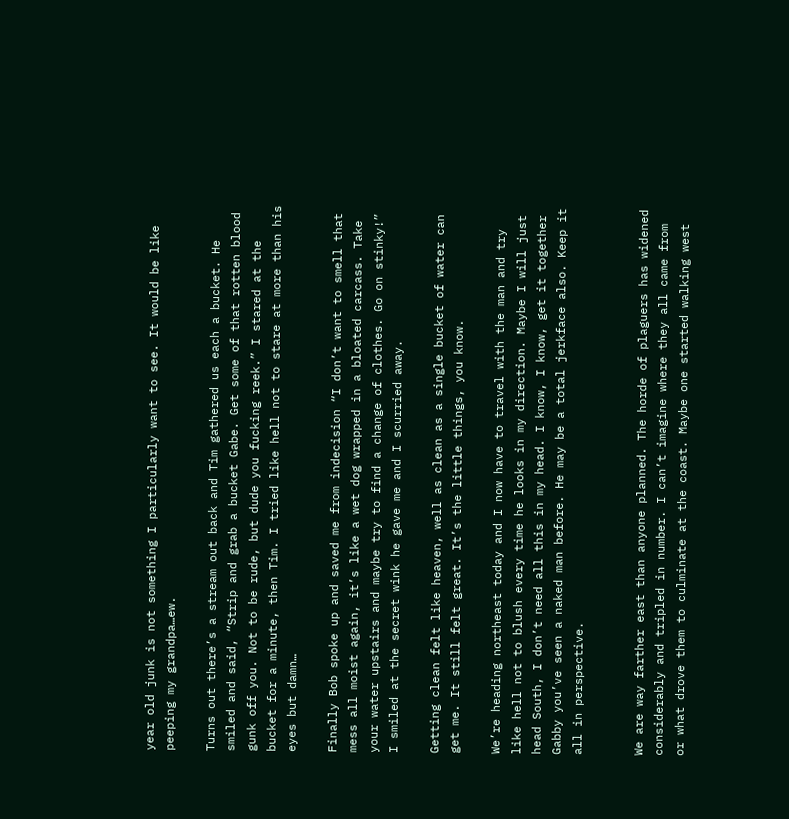year old junk is not something I particularly want to see. It would be like peeping my grandpa…ew.

Turns out there’s a stream out back and Tim gathered us each a bucket. He smiled and said, “Strip and grab a bucket Gabe. Get some of that rotten blood gunk off you. Not to be rude, but dude you fucking reek.” I stared at the bucket for a minute, then Tim. I tried like hell not to stare at more than his eyes but damn…

Finally Bob spoke up and saved me from indecision “I don’t want to smell that mess all moist again, it’s like a wet dog wrapped in a bloated carcass. Take your water upstairs and maybe try to find a change of clothes. Go on stinky!” I smiled at the secret wink he gave me and I scurried away.

Getting clean felt like heaven, well as clean as a single bucket of water can get me. It still felt great. It’s the little things, you know.

We’re heading northeast today and I now have to travel with the man and try like hell not to blush every time he looks in my direction. Maybe I will just head South, I don’t need all this in my head. I know, I know, get it together Gabby you’ve seen a naked man before. He may be a total jerkface also. Keep it all in perspective.


We are way farther east than anyone planned. The horde of plaguers has widened considerably and tripled in number. I can’t imagine where they all came from or what drove them to culminate at the coast. Maybe one started walking west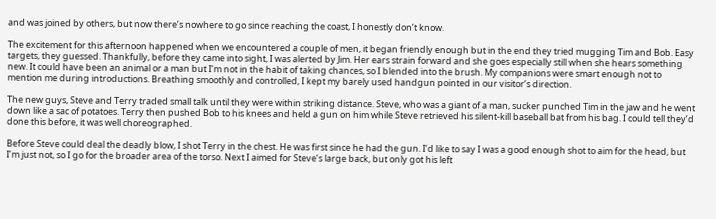and was joined by others, but now there’s nowhere to go since reaching the coast, I honestly don’t know.

The excitement for this afternoon happened when we encountered a couple of men, it began friendly enough but in the end they tried mugging Tim and Bob. Easy targets, they guessed. Thankfully, before they came into sight, I was alerted by Jim. Her ears strain forward and she goes especially still when she hears something new. It could have been an animal or a man but I’m not in the habit of taking chances, so I blended into the brush. My companions were smart enough not to mention me during introductions. Breathing smoothly and controlled, I kept my barely used handgun pointed in our visitor’s direction.

The new guys, Steve and Terry traded small talk until they were within striking distance. Steve, who was a giant of a man, sucker punched Tim in the jaw and he went down like a sac of potatoes. Terry then pushed Bob to his knees and held a gun on him while Steve retrieved his silent-kill baseball bat from his bag. I could tell they’d done this before, it was well choreographed.

Before Steve could deal the deadly blow, I shot Terry in the chest. He was first since he had the gun. I’d like to say I was a good enough shot to aim for the head, but I’m just not, so I go for the broader area of the torso. Next I aimed for Steve’s large back, but only got his left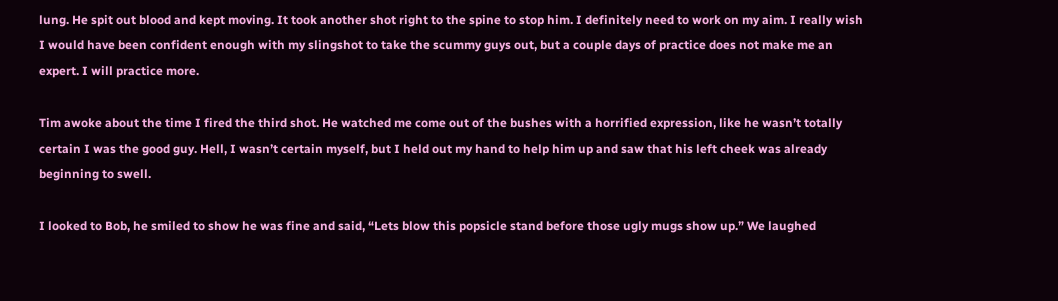lung. He spit out blood and kept moving. It took another shot right to the spine to stop him. I definitely need to work on my aim. I really wish I would have been confident enough with my slingshot to take the scummy guys out, but a couple days of practice does not make me an expert. I will practice more.

Tim awoke about the time I fired the third shot. He watched me come out of the bushes with a horrified expression, like he wasn’t totally certain I was the good guy. Hell, I wasn’t certain myself, but I held out my hand to help him up and saw that his left cheek was already beginning to swell.

I looked to Bob, he smiled to show he was fine and said, “Lets blow this popsicle stand before those ugly mugs show up.” We laughed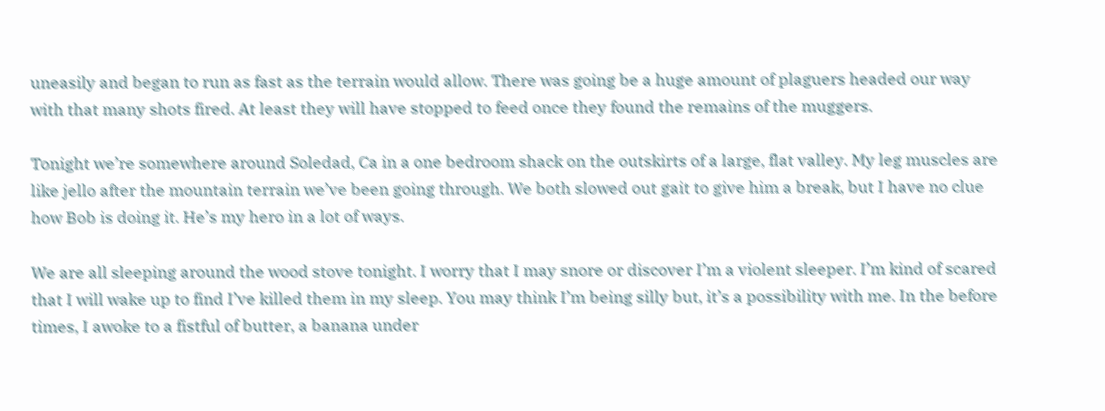uneasily and began to run as fast as the terrain would allow. There was going be a huge amount of plaguers headed our way with that many shots fired. At least they will have stopped to feed once they found the remains of the muggers.

Tonight we’re somewhere around Soledad, Ca in a one bedroom shack on the outskirts of a large, flat valley. My leg muscles are like jello after the mountain terrain we’ve been going through. We both slowed out gait to give him a break, but I have no clue how Bob is doing it. He’s my hero in a lot of ways.

We are all sleeping around the wood stove tonight. I worry that I may snore or discover I’m a violent sleeper. I’m kind of scared that I will wake up to find I’ve killed them in my sleep. You may think I’m being silly but, it’s a possibility with me. In the before times, I awoke to a fistful of butter, a banana under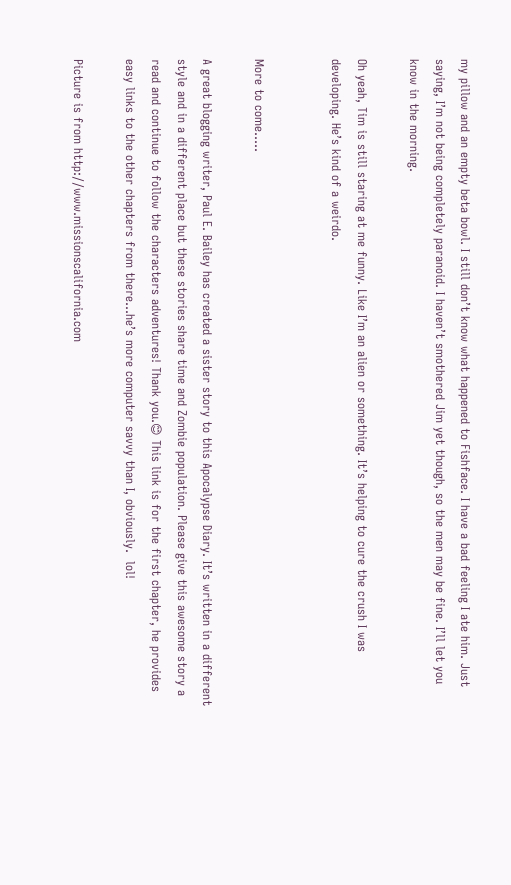my pillow and an empty beta bowl. I still don’t know what happened to Fishface. I have a bad feeling I ate him. Just saying, I’m not being completely paranoid. I haven’t smothered Jim yet though, so the men may be fine. I’ll let you know in the morning.

Oh yeah, Tim is still staring at me funny. Like I’m an alien or something. It’s helping to cure the crush I was developing. He’s kind of a weirdo.


More to come…..

A great blogging writer, Paul E. Bailey has created a sister story to this Apocalypse Diary. It’s written in a different style and in a different place but these stories share time and Zombie population. Please give this awesome story a read and continue to follow the characters adventures! Thank you.😊 This link is for the first chapter, he provides easy links to the other chapters from there…he’s more computer savvy than I, obviously.  lol!

Picture is from http://www.missionscalifornia.com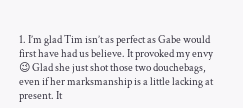1. I’m glad Tim isn’t as perfect as Gabe would first have had us believe. It provoked my envy 😉 Glad she just shot those two douchebags, even if her marksmanship is a little lacking at present. It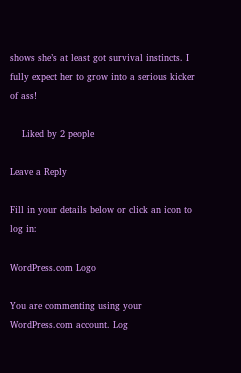shows she’s at least got survival instincts. I fully expect her to grow into a serious kicker of ass!

    Liked by 2 people

Leave a Reply

Fill in your details below or click an icon to log in:

WordPress.com Logo

You are commenting using your WordPress.com account. Log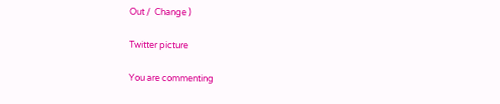Out /  Change )

Twitter picture

You are commenting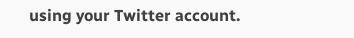using your Twitter account.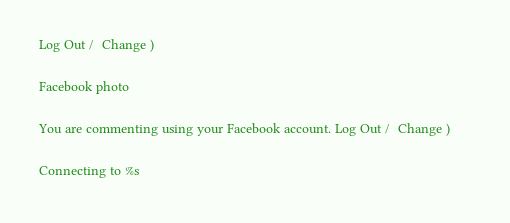Log Out /  Change )

Facebook photo

You are commenting using your Facebook account. Log Out /  Change )

Connecting to %s